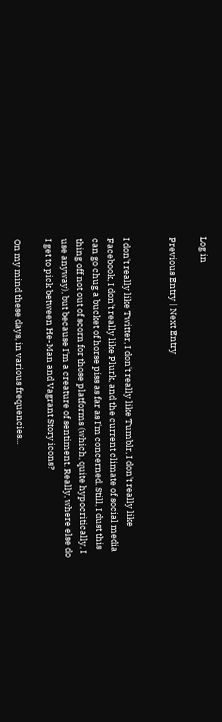Log in

Previous Entry | Next Entry


I don't really like Twitter, I don't really like Tumblr, I don't really like Facebook, I don't really like Plurk, and the current climate of social media can go chug a bucket of horse piss as far as I'm concerned. Still, I dust this thing off not out of scorn for those platforms (which, quite hypocritically, I use anyway), but because I'm a creature of sentiment. Really, where else do I get to pick between He-Man and Vagrant Story icons?

On my mind these days, in various frequencies...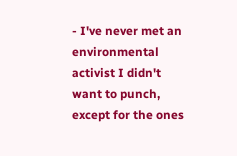- I've never met an environmental activist I didn't want to punch, except for the ones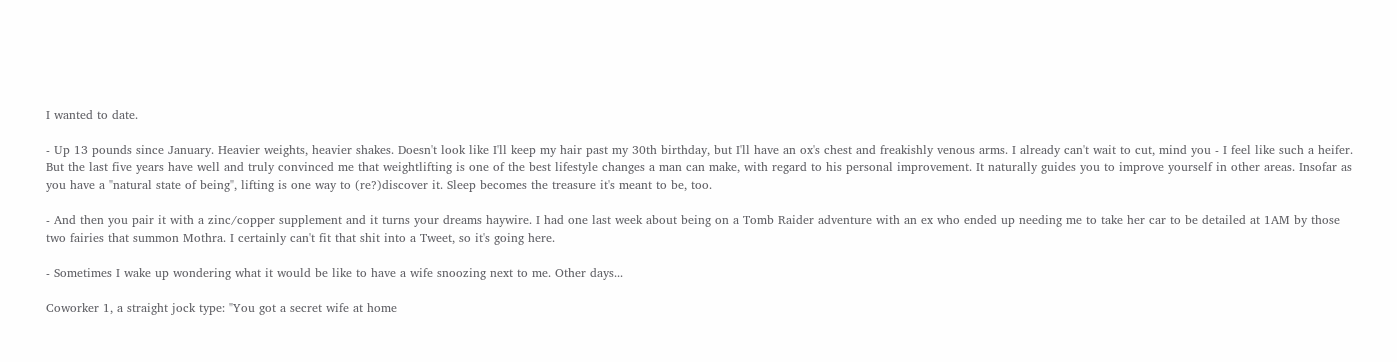I wanted to date.

- Up 13 pounds since January. Heavier weights, heavier shakes. Doesn't look like I'll keep my hair past my 30th birthday, but I'll have an ox's chest and freakishly venous arms. I already can't wait to cut, mind you - I feel like such a heifer. But the last five years have well and truly convinced me that weightlifting is one of the best lifestyle changes a man can make, with regard to his personal improvement. It naturally guides you to improve yourself in other areas. Insofar as you have a "natural state of being", lifting is one way to (re?)discover it. Sleep becomes the treasure it's meant to be, too.

- And then you pair it with a zinc/copper supplement and it turns your dreams haywire. I had one last week about being on a Tomb Raider adventure with an ex who ended up needing me to take her car to be detailed at 1AM by those two fairies that summon Mothra. I certainly can't fit that shit into a Tweet, so it's going here.

- Sometimes I wake up wondering what it would be like to have a wife snoozing next to me. Other days...

Coworker 1, a straight jock type: "You got a secret wife at home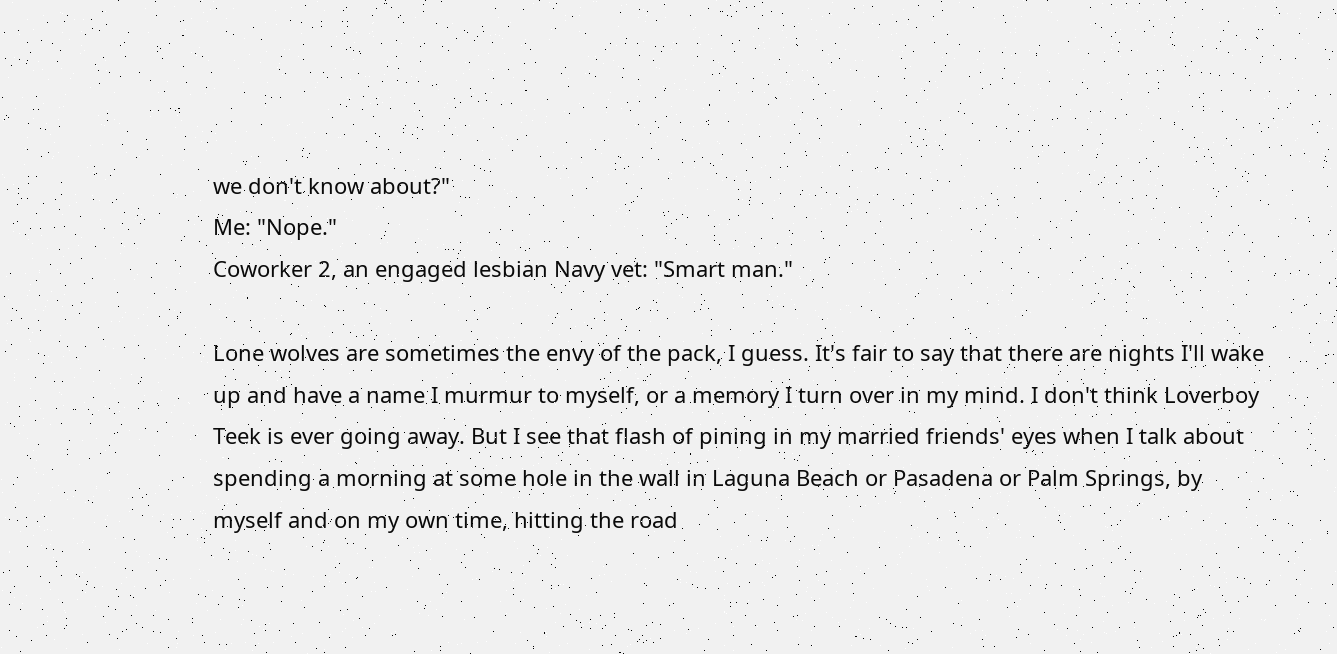we don't know about?"
Me: "Nope."
Coworker 2, an engaged lesbian Navy vet: "Smart man."

Lone wolves are sometimes the envy of the pack, I guess. It's fair to say that there are nights I'll wake up and have a name I murmur to myself, or a memory I turn over in my mind. I don't think Loverboy Teek is ever going away. But I see that flash of pining in my married friends' eyes when I talk about spending a morning at some hole in the wall in Laguna Beach or Pasadena or Palm Springs, by myself and on my own time, hitting the road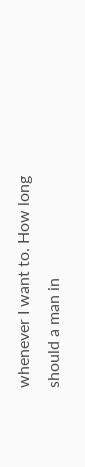whenever I want to. How long should a man in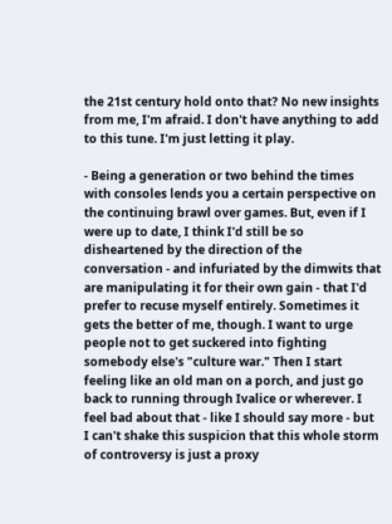the 21st century hold onto that? No new insights from me, I'm afraid. I don't have anything to add to this tune. I'm just letting it play.

- Being a generation or two behind the times with consoles lends you a certain perspective on the continuing brawl over games. But, even if I were up to date, I think I'd still be so disheartened by the direction of the conversation - and infuriated by the dimwits that are manipulating it for their own gain - that I'd prefer to recuse myself entirely. Sometimes it gets the better of me, though. I want to urge people not to get suckered into fighting somebody else's "culture war." Then I start feeling like an old man on a porch, and just go back to running through Ivalice or wherever. I feel bad about that - like I should say more - but I can't shake this suspicion that this whole storm of controversy is just a proxy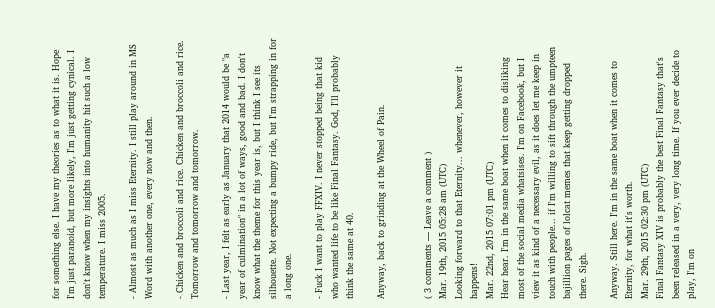for something else. I have my theories as to what it is. Hope I'm just paranoid, but more likely, I'm just getting cynical. I don't know when my insights into humanity hit such a low temperature. I miss 2005.

- Almost as much as I miss Eternity. I still play around in MS Word with another one, every now and then.

- Chicken and broccoli and rice. Chicken and broccoli and rice. Tomorrow and tomorrow and tomorrow.

- Last year, I felt as early as January that 2014 would be "a year of culmination" in a lot of ways, good and bad. I don't know what the theme for this year is, but I think I see its silhouette. Not expecting a bumpy ride, but I'm strapping in for a long one.

- Fuck I want to play FFXIV. I never stopped being that kid who wanted life to be like Final Fantasy. God, I'll probably think the same at 40.

Anyway, back to grinding at the Wheel of Pain.


( 3 comments — Leave a comment )
Mar. 19th, 2015 05:28 am (UTC)
Looking forward to that Eternity... whenever, however it happens!
Mar. 22nd, 2015 07:01 pm (UTC)
Hear hear. I'm in the same boat when it comes to disliking most of the social media whatsises. I'm on Facebook, but I view it as kind of a necessary evil, as it does let me keep in touch with people... if I'm willing to sift through the umpteen bajillion pages of lolcat memes that keep getting dropped there. Sigh.

Anyway. Still here. I'm in the same boat when it comes to Eternity, for what it's worth.
Mar. 29th, 2015 02:30 pm (UTC)
Final Fantasy XIV is probably the best Final Fantasy that's been released in a very, very long time. If you ever decide to play, I'm on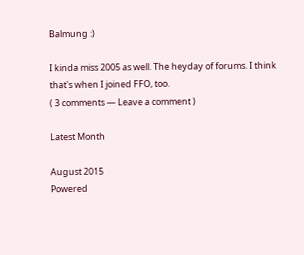Balmung :)

I kinda miss 2005 as well. The heyday of forums. I think that's when I joined FFO, too.
( 3 comments — Leave a comment )

Latest Month

August 2015
Powered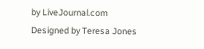by LiveJournal.com
Designed by Teresa Jones